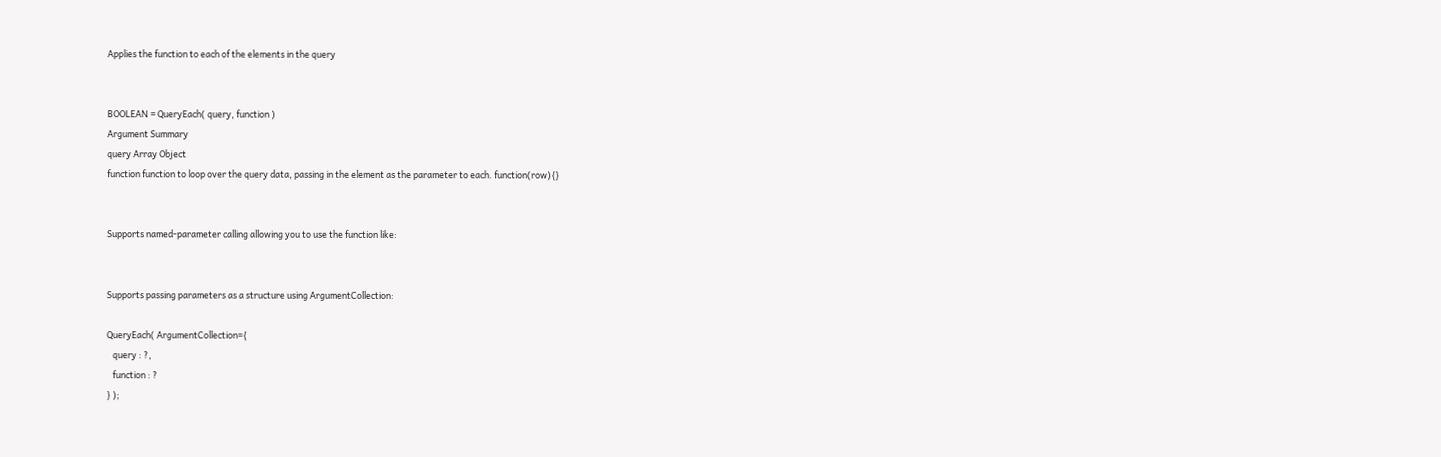Applies the function to each of the elements in the query


BOOLEAN = QueryEach( query, function )
Argument Summary
query Array Object
function function to loop over the query data, passing in the element as the parameter to each. function(row){}


Supports named-parameter calling allowing you to use the function like:


Supports passing parameters as a structure using ArgumentCollection:

QueryEach( ArgumentCollection={
   query : ?,
   function : ?
} );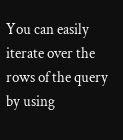You can easily iterate over the rows of the query by using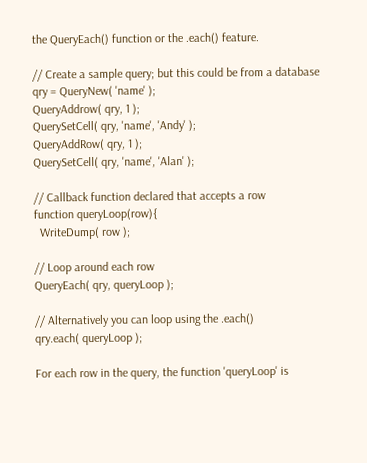the QueryEach() function or the .each() feature.

// Create a sample query; but this could be from a database
qry = QueryNew( 'name' );
QueryAddrow( qry, 1 );
QuerySetCell( qry, 'name', 'Andy' );
QueryAddRow( qry, 1 );
QuerySetCell( qry, 'name', 'Alan' );

// Callback function declared that accepts a row
function queryLoop(row){
  WriteDump( row );

// Loop around each row
QueryEach( qry, queryLoop );

// Alternatively you can loop using the .each()
qry.each( queryLoop );

For each row in the query, the function 'queryLoop' is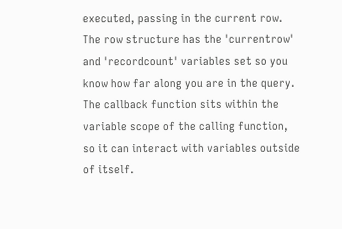executed, passing in the current row. The row structure has the 'currentrow' and 'recordcount' variables set so you know how far along you are in the query. The callback function sits within the variable scope of the calling function, so it can interact with variables outside of itself.